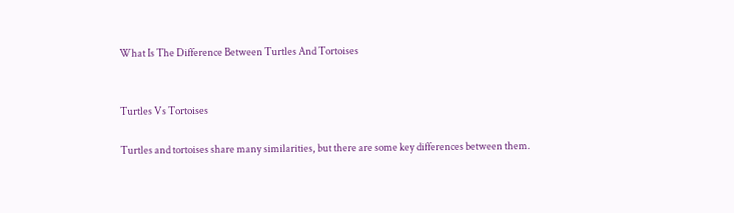What Is The Difference Between Turtles And Tortoises


Turtles Vs Tortoises

Turtles and tortoises share many similarities, but there are some key differences between them.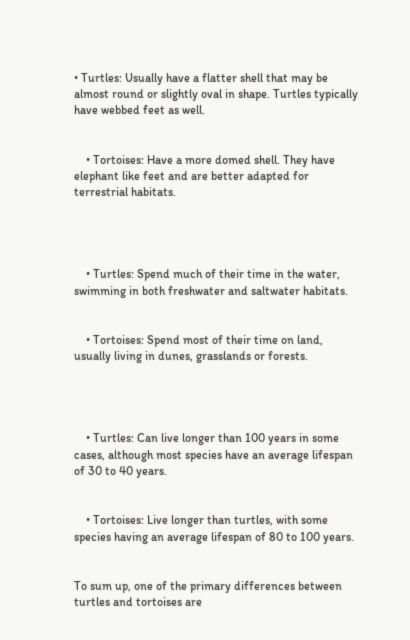• Turtles: Usually have a flatter shell that may be almost round or slightly oval in shape. Turtles typically have webbed feet as well.


    • Tortoises: Have a more domed shell. They have elephant like feet and are better adapted for terrestrial habitats.




    • Turtles: Spend much of their time in the water, swimming in both freshwater and saltwater habitats.


    • Tortoises: Spend most of their time on land, usually living in dunes, grasslands or forests.




    • Turtles: Can live longer than 100 years in some cases, although most species have an average lifespan of 30 to 40 years.


    • Tortoises: Live longer than turtles, with some species having an average lifespan of 80 to 100 years.


To sum up, one of the primary differences between turtles and tortoises are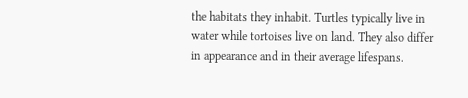the habitats they inhabit. Turtles typically live in water while tortoises live on land. They also differ in appearance and in their average lifespans.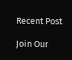Recent Post

Join Our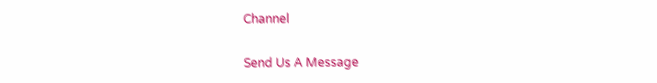Channel

Send Us A Message